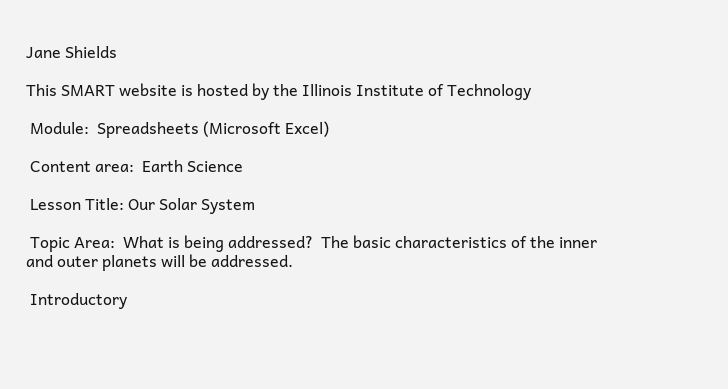Jane Shields

This SMART website is hosted by the Illinois Institute of Technology

 Module:  Spreadsheets (Microsoft Excel)

 Content area:  Earth Science

 Lesson Title: Our Solar System

 Topic Area:  What is being addressed?  The basic characteristics of the inner and outer planets will be addressed.

 Introductory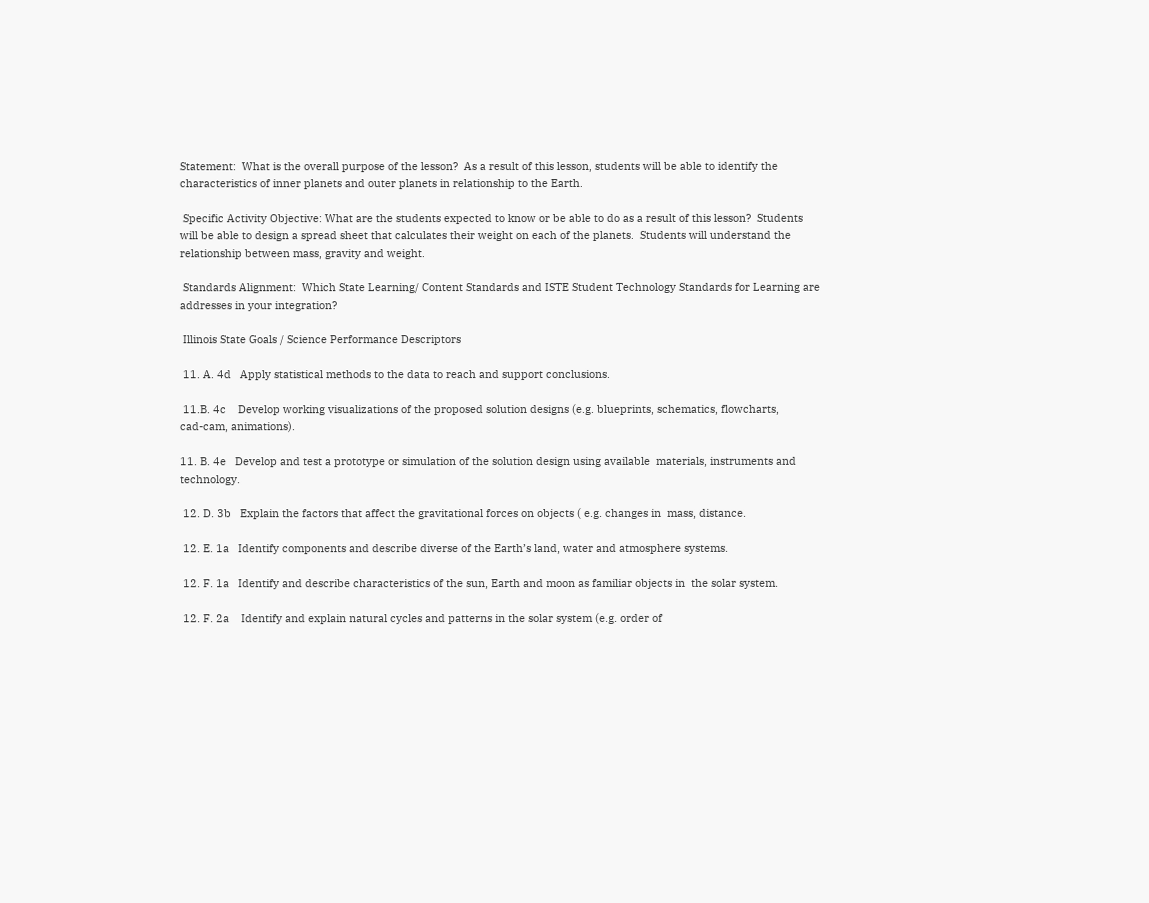Statement:  What is the overall purpose of the lesson?  As a result of this lesson, students will be able to identify the characteristics of inner planets and outer planets in relationship to the Earth.

 Specific Activity Objective: What are the students expected to know or be able to do as a result of this lesson?  Students will be able to design a spread sheet that calculates their weight on each of the planets.  Students will understand the relationship between mass, gravity and weight.

 Standards Alignment:  Which State Learning/ Content Standards and ISTE Student Technology Standards for Learning are addresses in your integration?

 Illinois State Goals / Science Performance Descriptors

 11. A. 4d   Apply statistical methods to the data to reach and support conclusions.

 11.B. 4c    Develop working visualizations of the proposed solution designs (e.g. blueprints, schematics, flowcharts,
cad-cam, animations).

11. B. 4e   Develop and test a prototype or simulation of the solution design using available  materials, instruments and technology.

 12. D. 3b   Explain the factors that affect the gravitational forces on objects ( e.g. changes in  mass, distance.

 12. E. 1a   Identify components and describe diverse of the Earth’s land, water and atmosphere systems.

 12. F. 1a   Identify and describe characteristics of the sun, Earth and moon as familiar objects in  the solar system.

 12. F. 2a    Identify and explain natural cycles and patterns in the solar system (e.g. order of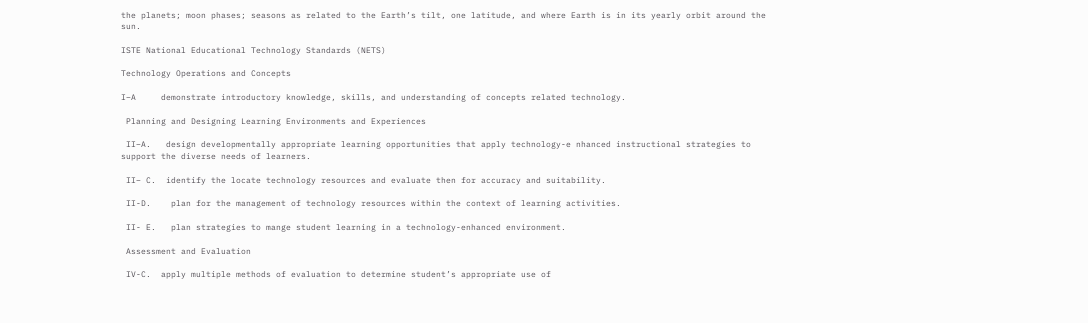the planets; moon phases; seasons as related to the Earth’s tilt, one latitude, and where Earth is in its yearly orbit around the sun.

ISTE National Educational Technology Standards (NETS)

Technology Operations and Concepts

I–A     demonstrate introductory knowledge, skills, and understanding of concepts related technology.

 Planning and Designing Learning Environments and Experiences

 II–A.   design developmentally appropriate learning opportunities that apply technology-e nhanced instructional strategies to support the diverse needs of learners.

 II– C.  identify the locate technology resources and evaluate then for accuracy and suitability.

 II-D.    plan for the management of technology resources within the context of learning activities.

 II- E.   plan strategies to mange student learning in a technology-enhanced environment.

 Assessment and Evaluation

 IV-C.  apply multiple methods of evaluation to determine student’s appropriate use of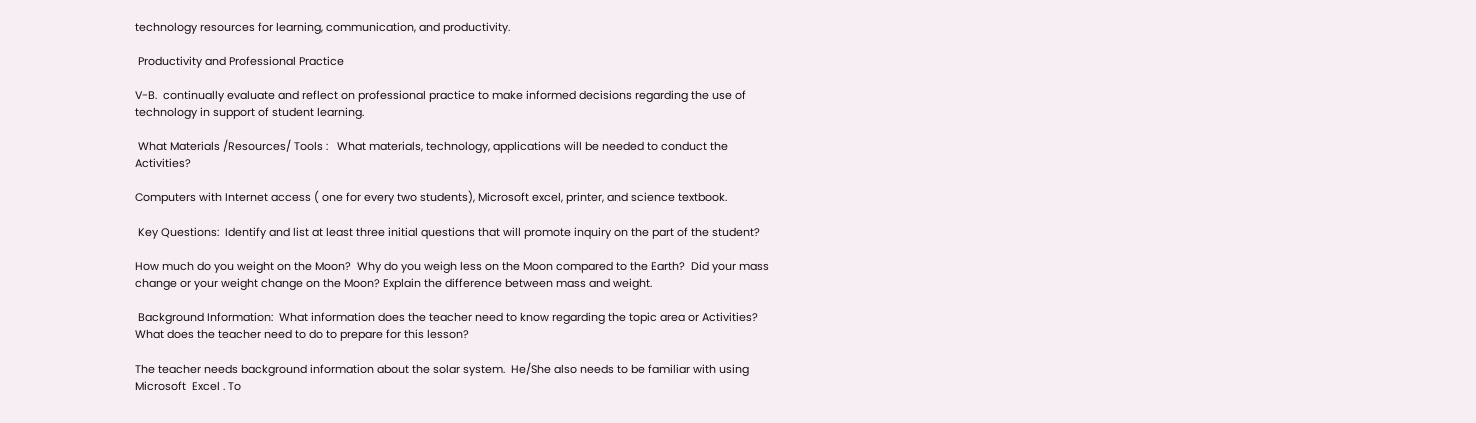technology resources for learning, communication, and productivity.

 Productivity and Professional Practice

V-B.  continually evaluate and reflect on professional practice to make informed decisions regarding the use of technology in support of student learning.

 What Materials /Resources/ Tools :   What materials, technology, applications will be needed to conduct the Activities?

Computers with Internet access ( one for every two students), Microsoft excel, printer, and science textbook.

 Key Questions:  Identify and list at least three initial questions that will promote inquiry on the part of the student?

How much do you weight on the Moon?  Why do you weigh less on the Moon compared to the Earth?  Did your mass change or your weight change on the Moon? Explain the difference between mass and weight.

 Background Information:  What information does the teacher need to know regarding the topic area or Activities?  What does the teacher need to do to prepare for this lesson?

The teacher needs background information about the solar system.  He/She also needs to be familiar with using Microsoft  Excel . To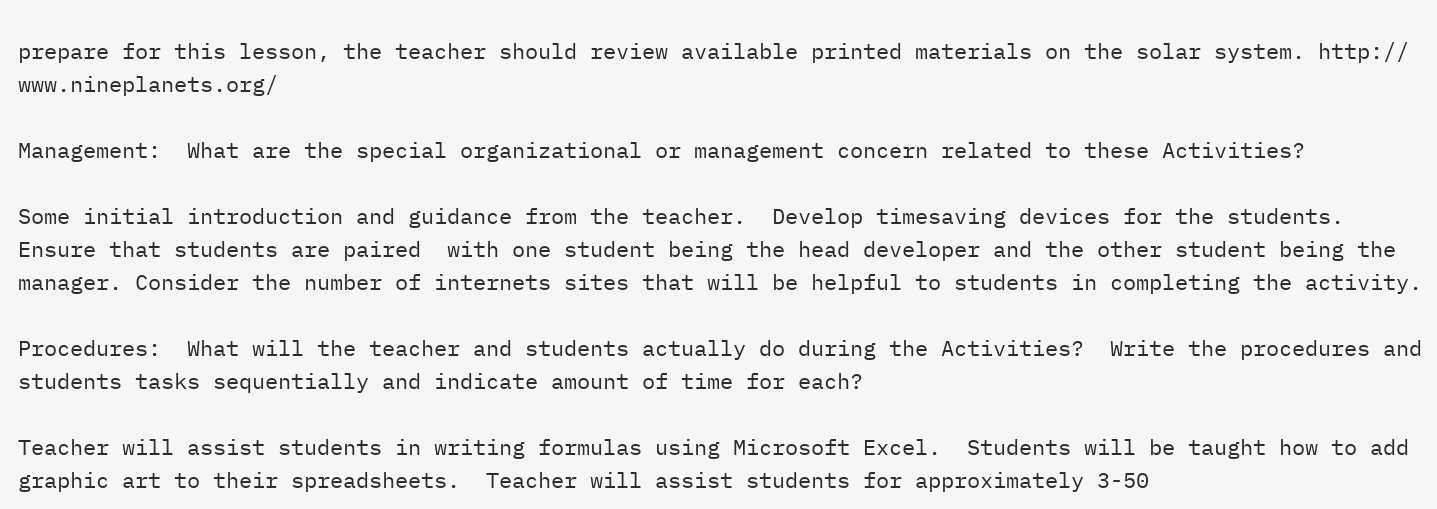prepare for this lesson, the teacher should review available printed materials on the solar system. http:// www.nineplanets.org/

Management:  What are the special organizational or management concern related to these Activities?

Some initial introduction and guidance from the teacher.  Develop timesaving devices for the students.  Ensure that students are paired  with one student being the head developer and the other student being the manager. Consider the number of internets sites that will be helpful to students in completing the activity.

Procedures:  What will the teacher and students actually do during the Activities?  Write the procedures and students tasks sequentially and indicate amount of time for each?

Teacher will assist students in writing formulas using Microsoft Excel.  Students will be taught how to add graphic art to their spreadsheets.  Teacher will assist students for approximately 3-50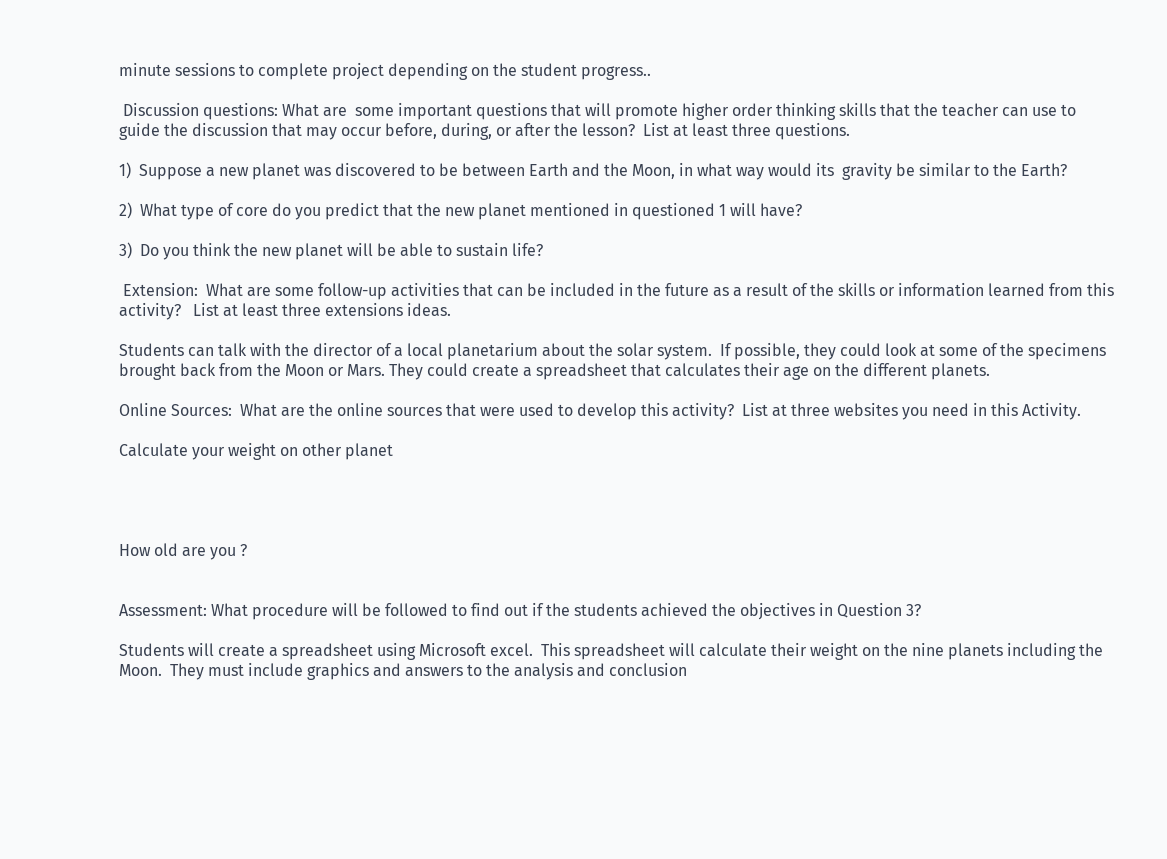minute sessions to complete project depending on the student progress..

 Discussion questions: What are  some important questions that will promote higher order thinking skills that the teacher can use to guide the discussion that may occur before, during, or after the lesson?  List at least three questions.

1)  Suppose a new planet was discovered to be between Earth and the Moon, in what way would its  gravity be similar to the Earth?

2)  What type of core do you predict that the new planet mentioned in questioned 1 will have?

3)  Do you think the new planet will be able to sustain life?

 Extension:  What are some follow-up activities that can be included in the future as a result of the skills or information learned from this activity?   List at least three extensions ideas.

Students can talk with the director of a local planetarium about the solar system.  If possible, they could look at some of the specimens brought back from the Moon or Mars. They could create a spreadsheet that calculates their age on the different planets.

Online Sources:  What are the online sources that were used to develop this activity?  List at three websites you need in this Activity.

Calculate your weight on other planet




How old are you ?


Assessment: What procedure will be followed to find out if the students achieved the objectives in Question 3?

Students will create a spreadsheet using Microsoft excel.  This spreadsheet will calculate their weight on the nine planets including the Moon.  They must include graphics and answers to the analysis and conclusion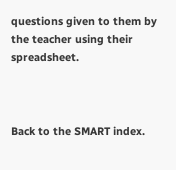questions given to them by the teacher using their spreadsheet.



Back to the SMART index.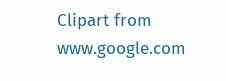Clipart from www.google.com